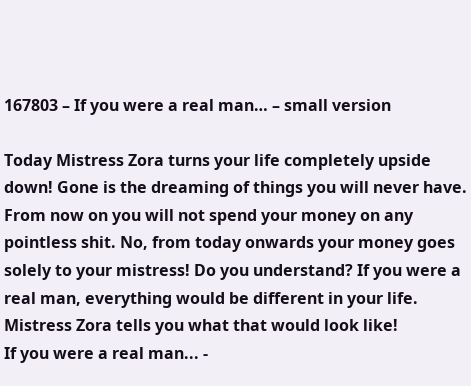167803 – If you were a real man… – small version

Today Mistress Zora turns your life completely upside down! Gone is the dreaming of things you will never have. From now on you will not spend your money on any pointless shit. No, from today onwards your money goes solely to your mistress! Do you understand? If you were a real man, everything would be different in your life. Mistress Zora tells you what that would look like!
If you were a real man... -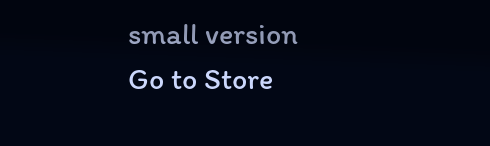small version
Go to Store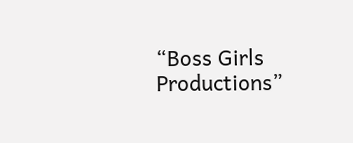“Boss Girls Productions”